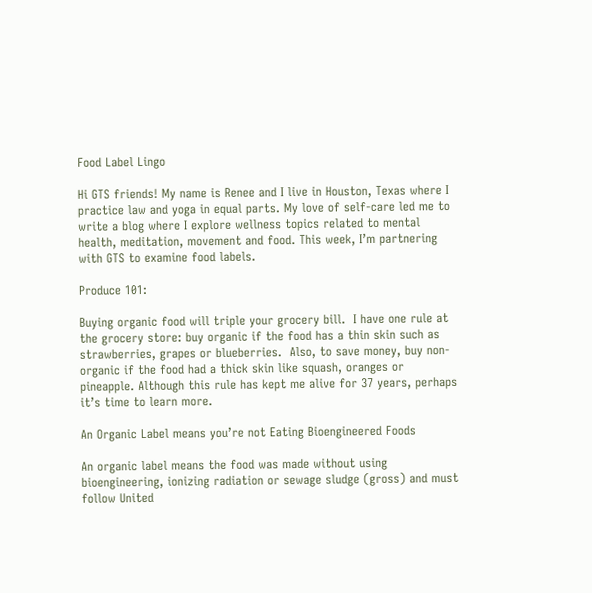Food Label Lingo

Hi GTS friends! My name is Renee and I live in Houston, Texas where I practice law and yoga in equal parts. My love of self-care led me to write a blog where I explore wellness topics related to mental health, meditation, movement and food. This week, I’m partnering with GTS to examine food labels.

Produce 101:

Buying organic food will triple your grocery bill.  I have one rule at the grocery store: buy organic if the food has a thin skin such as strawberries, grapes or blueberries.  Also, to save money, buy non-organic if the food had a thick skin like squash, oranges or pineapple. Although this rule has kept me alive for 37 years, perhaps it’s time to learn more.

An Organic Label means you’re not Eating Bioengineered Foods

An organic label means the food was made without using bioengineering, ionizing radiation or sewage sludge (gross) and must follow United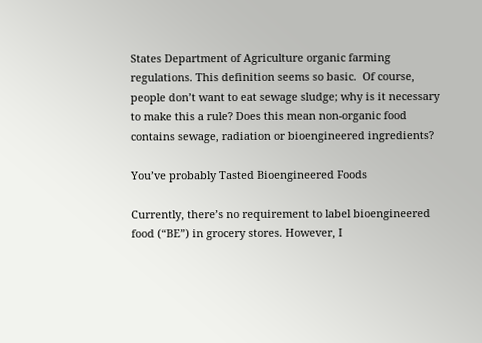States Department of Agriculture organic farming regulations. This definition seems so basic.  Of course, people don’t want to eat sewage sludge; why is it necessary to make this a rule? Does this mean non-organic food contains sewage, radiation or bioengineered ingredients?

You’ve probably Tasted Bioengineered Foods

Currently, there’s no requirement to label bioengineered food (“BE”) in grocery stores. However, I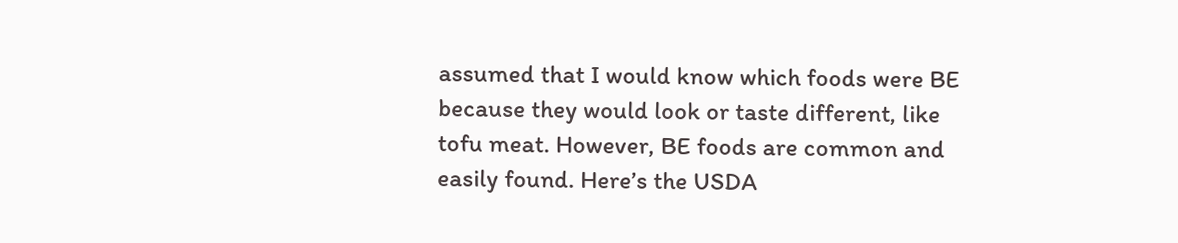assumed that I would know which foods were BE because they would look or taste different, like tofu meat. However, BE foods are common and easily found. Here’s the USDA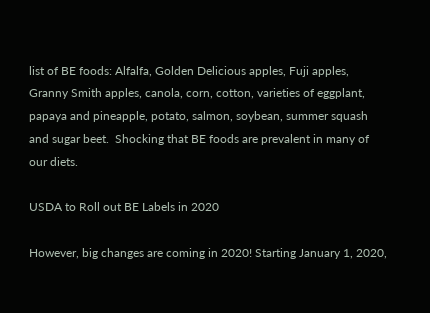list of BE foods: Alfalfa, Golden Delicious apples, Fuji apples, Granny Smith apples, canola, corn, cotton, varieties of eggplant, papaya and pineapple, potato, salmon, soybean, summer squash and sugar beet.  Shocking that BE foods are prevalent in many of our diets.

USDA to Roll out BE Labels in 2020

However, big changes are coming in 2020! Starting January 1, 2020,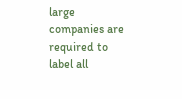large companies are required to label all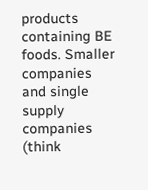products containing BE foods. Smaller companies and single supply companies (think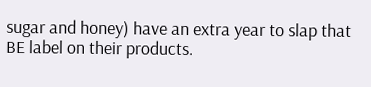sugar and honey) have an extra year to slap that BE label on their products.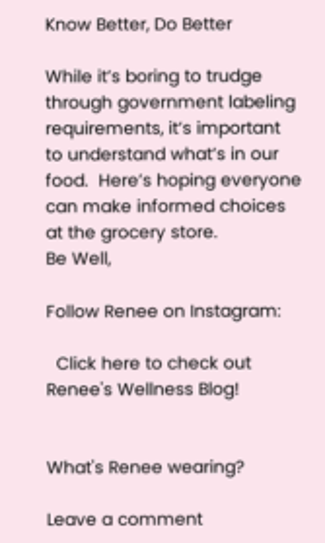Know Better, Do Better

While it’s boring to trudge through government labeling requirements, it’s important to understand what’s in our food.  Here’s hoping everyone can make informed choices at the grocery store.
Be Well,

Follow Renee on Instagram:

  Click here to check out Renee's Wellness Blog!


What's Renee wearing?

Leave a comment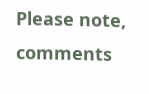Please note, comments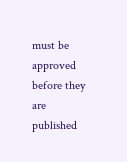must be approved before they are published